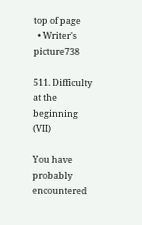top of page
  • Writer's picture738

511. Difficulty at the beginning (VII)

You have probably encountered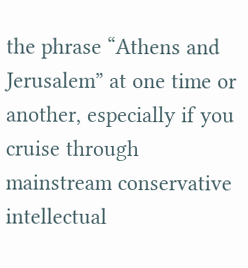the phrase “Athens and Jerusalem” at one time or another, especially if you cruise through mainstream conservative intellectual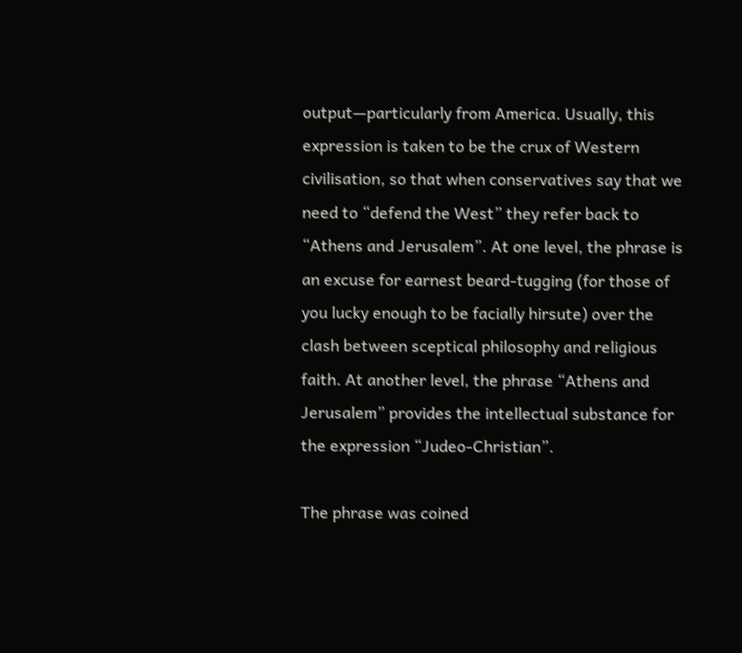output—particularly from America. Usually, this expression is taken to be the crux of Western civilisation, so that when conservatives say that we need to “defend the West” they refer back to “Athens and Jerusalem”. At one level, the phrase is an excuse for earnest beard-tugging (for those of you lucky enough to be facially hirsute) over the clash between sceptical philosophy and religious faith. At another level, the phrase “Athens and Jerusalem” provides the intellectual substance for the expression “Judeo-Christian”.

The phrase was coined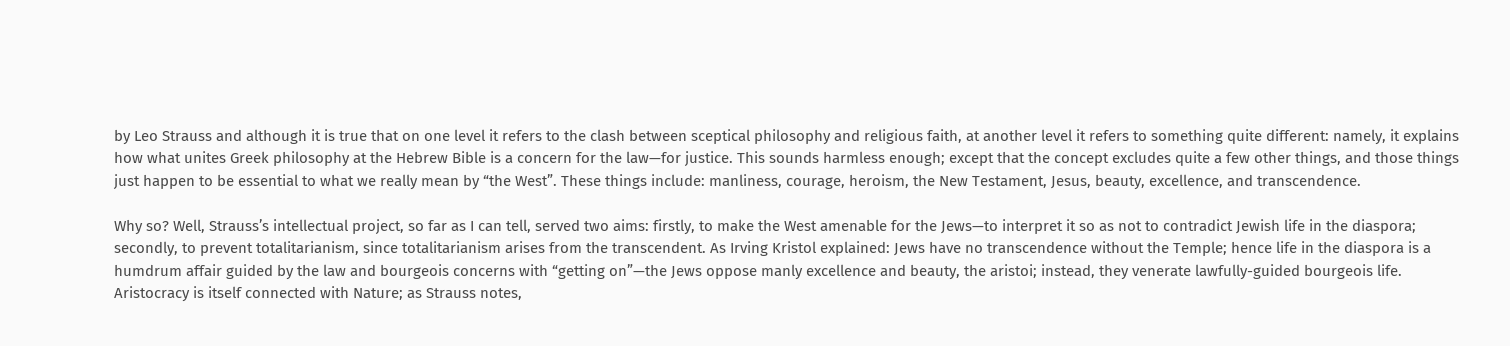by Leo Strauss and although it is true that on one level it refers to the clash between sceptical philosophy and religious faith, at another level it refers to something quite different: namely, it explains how what unites Greek philosophy at the Hebrew Bible is a concern for the law—for justice. This sounds harmless enough; except that the concept excludes quite a few other things, and those things just happen to be essential to what we really mean by “the West”. These things include: manliness, courage, heroism, the New Testament, Jesus, beauty, excellence, and transcendence.

Why so? Well, Strauss’s intellectual project, so far as I can tell, served two aims: firstly, to make the West amenable for the Jews—to interpret it so as not to contradict Jewish life in the diaspora; secondly, to prevent totalitarianism, since totalitarianism arises from the transcendent. As Irving Kristol explained: Jews have no transcendence without the Temple; hence life in the diaspora is a humdrum affair guided by the law and bourgeois concerns with “getting on”—the Jews oppose manly excellence and beauty, the aristoi; instead, they venerate lawfully-guided bourgeois life. Aristocracy is itself connected with Nature; as Strauss notes,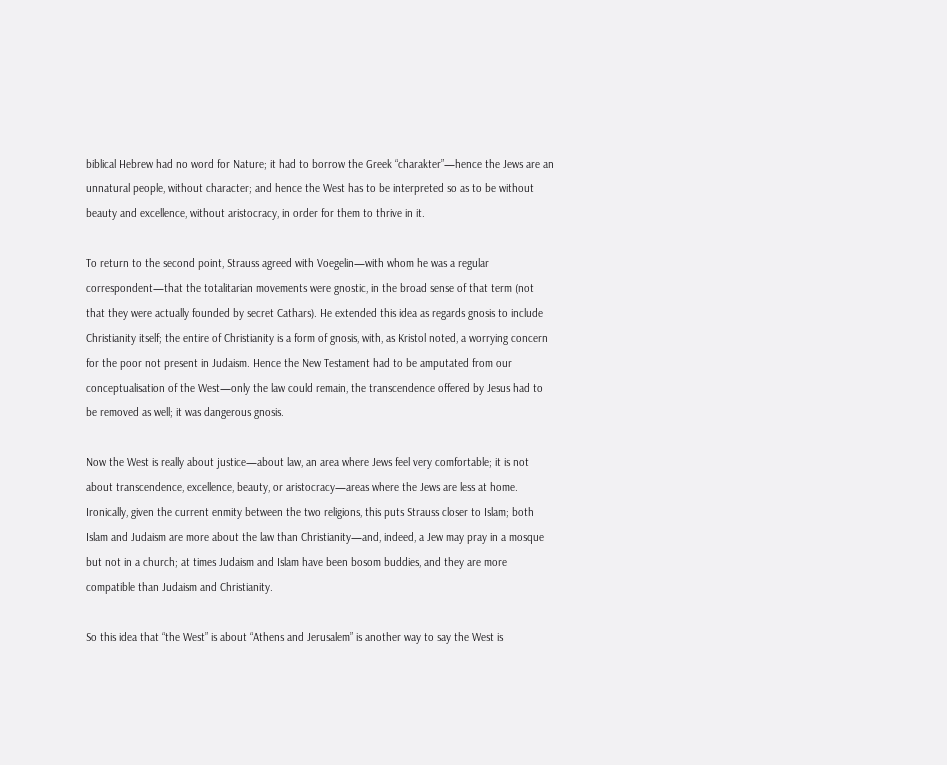biblical Hebrew had no word for Nature; it had to borrow the Greek “charakter”—hence the Jews are an unnatural people, without character; and hence the West has to be interpreted so as to be without beauty and excellence, without aristocracy, in order for them to thrive in it.

To return to the second point, Strauss agreed with Voegelin—with whom he was a regular correspondent—that the totalitarian movements were gnostic, in the broad sense of that term (not that they were actually founded by secret Cathars). He extended this idea as regards gnosis to include Christianity itself; the entire of Christianity is a form of gnosis, with, as Kristol noted, a worrying concern for the poor not present in Judaism. Hence the New Testament had to be amputated from our conceptualisation of the West—only the law could remain, the transcendence offered by Jesus had to be removed as well; it was dangerous gnosis.

Now the West is really about justice—about law, an area where Jews feel very comfortable; it is not about transcendence, excellence, beauty, or aristocracy—areas where the Jews are less at home. Ironically, given the current enmity between the two religions, this puts Strauss closer to Islam; both Islam and Judaism are more about the law than Christianity—and, indeed, a Jew may pray in a mosque but not in a church; at times Judaism and Islam have been bosom buddies, and they are more compatible than Judaism and Christianity.

So this idea that “the West” is about “Athens and Jerusalem” is another way to say the West is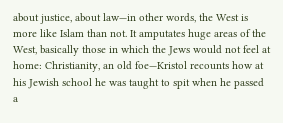about justice, about law—in other words, the West is more like Islam than not. It amputates huge areas of the West, basically those in which the Jews would not feel at home: Christianity, an old foe—Kristol recounts how at his Jewish school he was taught to spit when he passed a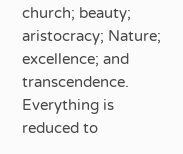church; beauty; aristocracy; Nature; excellence; and transcendence. Everything is reduced to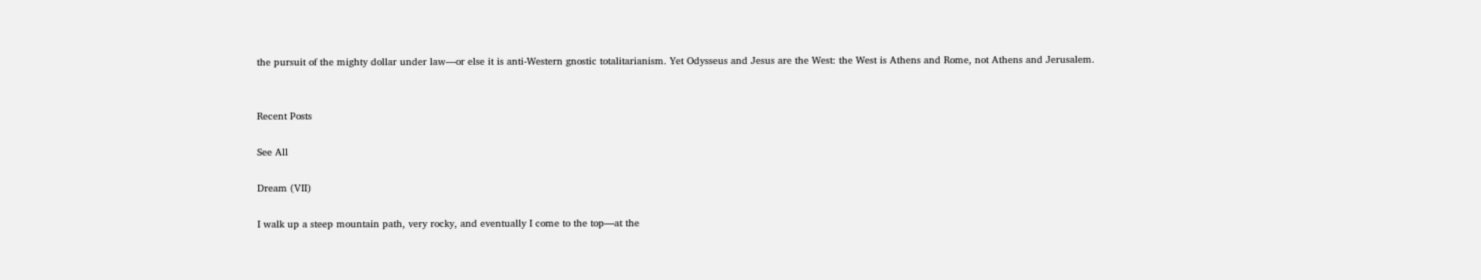the pursuit of the mighty dollar under law—or else it is anti-Western gnostic totalitarianism. Yet Odysseus and Jesus are the West: the West is Athens and Rome, not Athens and Jerusalem.


Recent Posts

See All

Dream (VII)

I walk up a steep mountain path, very rocky, and eventually I come to the top—at the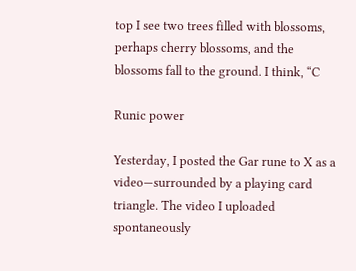top I see two trees filled with blossoms, perhaps cherry blossoms, and the blossoms fall to the ground. I think, “C

Runic power

Yesterday, I posted the Gar rune to X as a video—surrounded by a playing card triangle. The video I uploaded spontaneously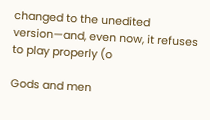changed to the unedited version—and, even now, it refuses to play properly (o

Gods and men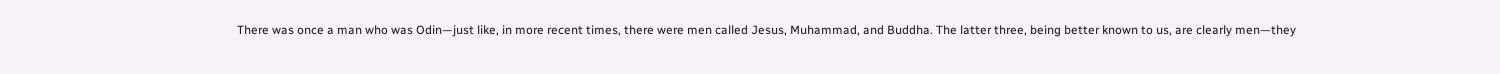There was once a man who was Odin—just like, in more recent times, there were men called Jesus, Muhammad, and Buddha. The latter three, being better known to us, are clearly men—they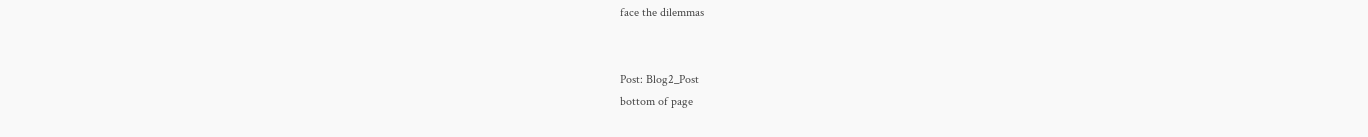face the dilemmas


Post: Blog2_Post
bottom of page